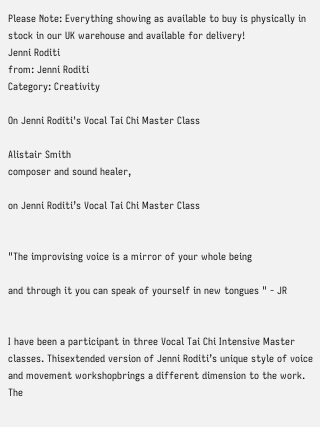Please Note: Everything showing as available to buy is physically in stock in our UK warehouse and available for delivery!
Jenni Roditi
from: Jenni Roditi
Category: Creativity

On Jenni Roditi's Vocal Tai Chi Master Class

Alistair Smith
composer and sound healer,

on Jenni Roditi’s Vocal Tai Chi Master Class


"The improvising voice is a mirror of your whole being

and through it you can speak of yourself in new tongues " - JR


I have been a participant in three Vocal Tai Chi Intensive Master classes. Thisextended version of Jenni Roditi’s unique style of voice and movement workshopbrings a different dimension to the work. The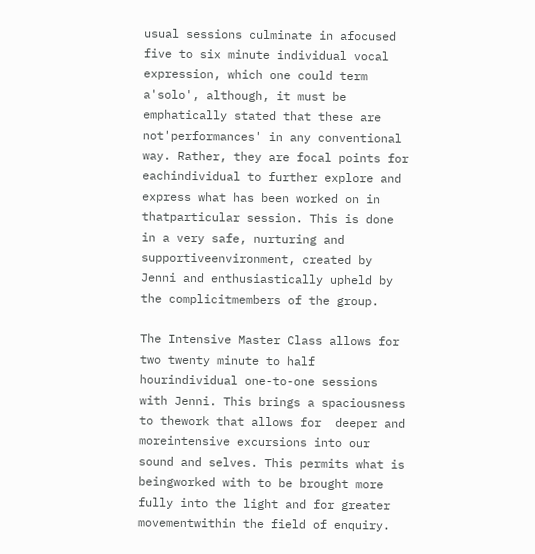usual sessions culminate in afocused five to six minute individual vocal expression, which one could term a'solo', although, it must be emphatically stated that these are not'performances' in any conventional way. Rather, they are focal points for eachindividual to further explore and express what has been worked on in thatparticular session. This is done in a very safe, nurturing and supportiveenvironment, created by Jenni and enthusiastically upheld by the complicitmembers of the group.

The Intensive Master Class allows for two twenty minute to half hourindividual one-to-one sessions with Jenni. This brings a spaciousness to thework that allows for  deeper and moreintensive excursions into our sound and selves. This permits what is beingworked with to be brought more fully into the light and for greater movementwithin the field of enquiry.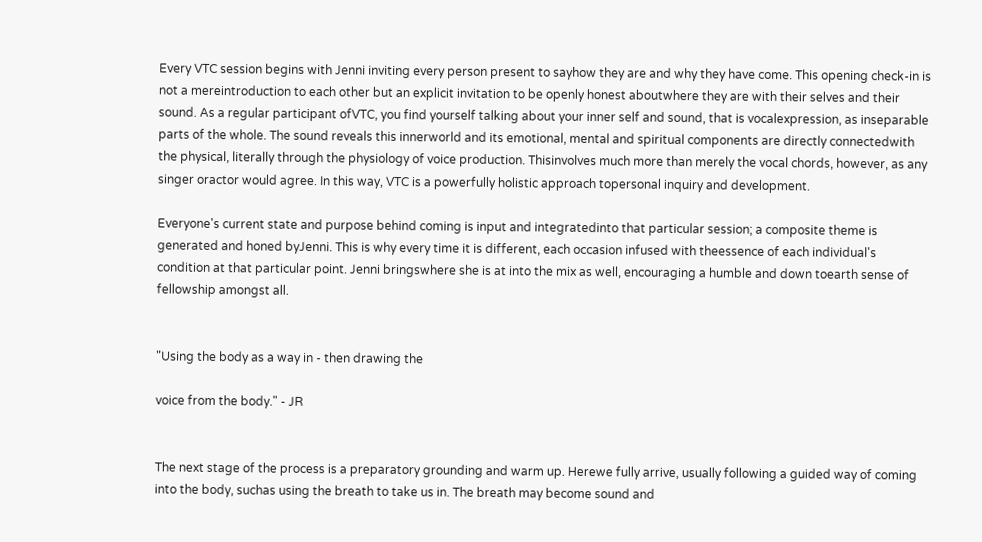Every VTC session begins with Jenni inviting every person present to sayhow they are and why they have come. This opening check-in is not a mereintroduction to each other but an explicit invitation to be openly honest aboutwhere they are with their selves and their sound. As a regular participant ofVTC, you find yourself talking about your inner self and sound, that is vocalexpression, as inseparable parts of the whole. The sound reveals this innerworld and its emotional, mental and spiritual components are directly connectedwith the physical, literally through the physiology of voice production. Thisinvolves much more than merely the vocal chords, however, as any singer oractor would agree. In this way, VTC is a powerfully holistic approach topersonal inquiry and development.

Everyone's current state and purpose behind coming is input and integratedinto that particular session; a composite theme is generated and honed byJenni. This is why every time it is different, each occasion infused with theessence of each individual's condition at that particular point. Jenni bringswhere she is at into the mix as well, encouraging a humble and down toearth sense of fellowship amongst all.


"Using the body as a way in - then drawing the

voice from the body." - JR


The next stage of the process is a preparatory grounding and warm up. Herewe fully arrive, usually following a guided way of coming into the body, suchas using the breath to take us in. The breath may become sound and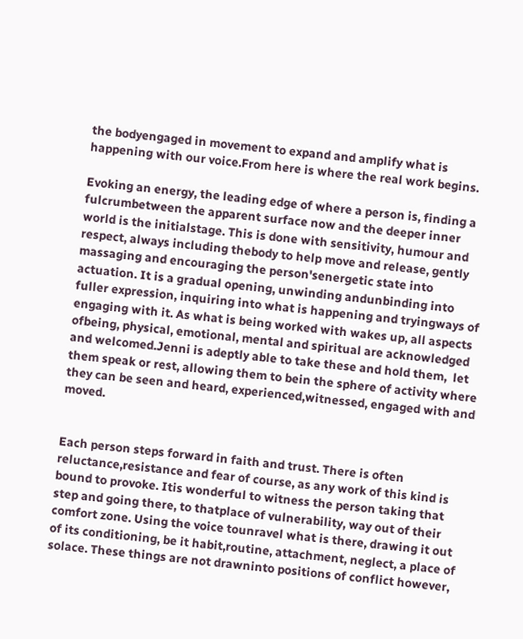the bodyengaged in movement to expand and amplify what is happening with our voice.From here is where the real work begins.

Evoking an energy, the leading edge of where a person is, finding a fulcrumbetween the apparent surface now and the deeper inner world is the initialstage. This is done with sensitivity, humour and respect, always including thebody to help move and release, gently massaging and encouraging the person'senergetic state into actuation. It is a gradual opening, unwinding andunbinding into fuller expression, inquiring into what is happening and tryingways of engaging with it. As what is being worked with wakes up, all aspects ofbeing, physical, emotional, mental and spiritual are acknowledged and welcomed.Jenni is adeptly able to take these and hold them,  let them speak or rest, allowing them to bein the sphere of activity where they can be seen and heard, experienced,witnessed, engaged with and moved.


Each person steps forward in faith and trust. There is often reluctance,resistance and fear of course, as any work of this kind is bound to provoke. Itis wonderful to witness the person taking that step and going there, to thatplace of vulnerability, way out of their comfort zone. Using the voice tounravel what is there, drawing it out of its conditioning, be it habit,routine, attachment, neglect, a place of solace. These things are not drawninto positions of conflict however,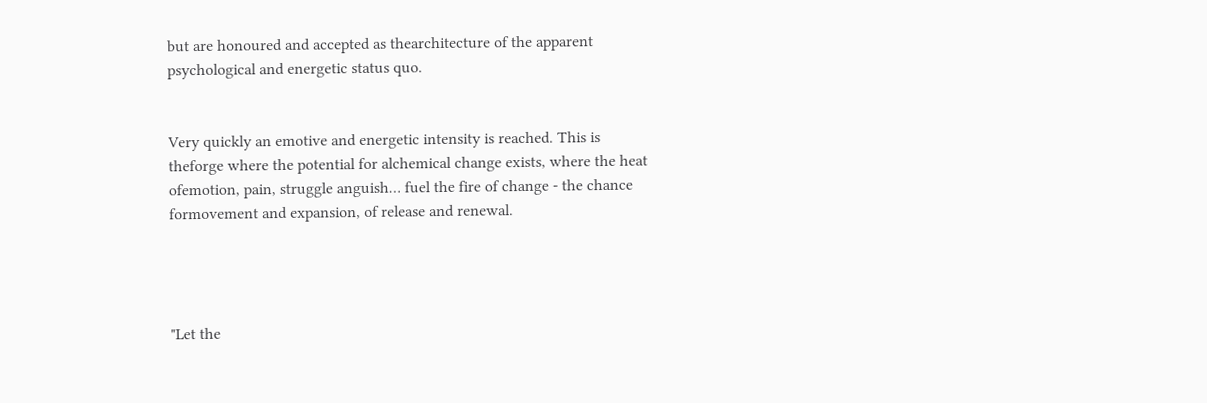but are honoured and accepted as thearchitecture of the apparent psychological and energetic status quo.


Very quickly an emotive and energetic intensity is reached. This is theforge where the potential for alchemical change exists, where the heat ofemotion, pain, struggle anguish… fuel the fire of change - the chance formovement and expansion, of release and renewal.




"Let the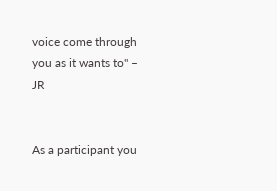voice come through you as it wants to" – JR


As a participant you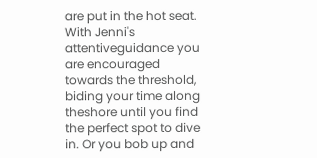are put in the hot seat. With Jenni's attentiveguidance you are encouraged towards the threshold, biding your time along theshore until you find the perfect spot to dive in. Or you bob up and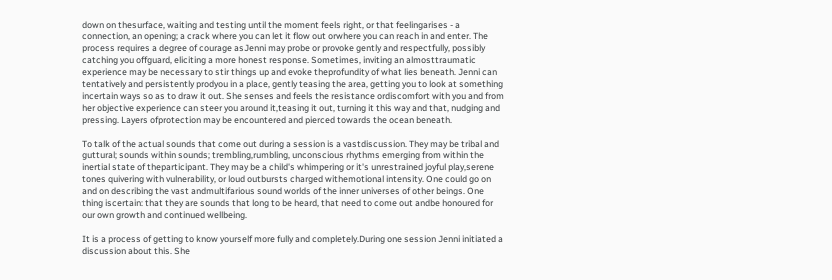down on thesurface, waiting and testing until the moment feels right, or that feelingarises - a connection, an opening; a crack where you can let it flow out orwhere you can reach in and enter. The process requires a degree of courage asJenni may probe or provoke gently and respectfully, possibly catching you offguard, eliciting a more honest response. Sometimes, inviting an almosttraumatic experience may be necessary to stir things up and evoke theprofundity of what lies beneath. Jenni can tentatively and persistently prodyou in a place, gently teasing the area, getting you to look at something incertain ways so as to draw it out. She senses and feels the resistance ordiscomfort with you and from her objective experience can steer you around it,teasing it out, turning it this way and that, nudging and pressing. Layers ofprotection may be encountered and pierced towards the ocean beneath.

To talk of the actual sounds that come out during a session is a vastdiscussion. They may be tribal and guttural; sounds within sounds; trembling,rumbling, unconscious rhythms emerging from within the inertial state of theparticipant. They may be a child's whimpering or it's unrestrained joyful play,serene tones quivering with vulnerability, or loud outbursts charged withemotional intensity. One could go on and on describing the vast andmultifarious sound worlds of the inner universes of other beings. One thing iscertain: that they are sounds that long to be heard, that need to come out andbe honoured for our own growth and continued wellbeing.

It is a process of getting to know yourself more fully and completely.During one session Jenni initiated a discussion about this. She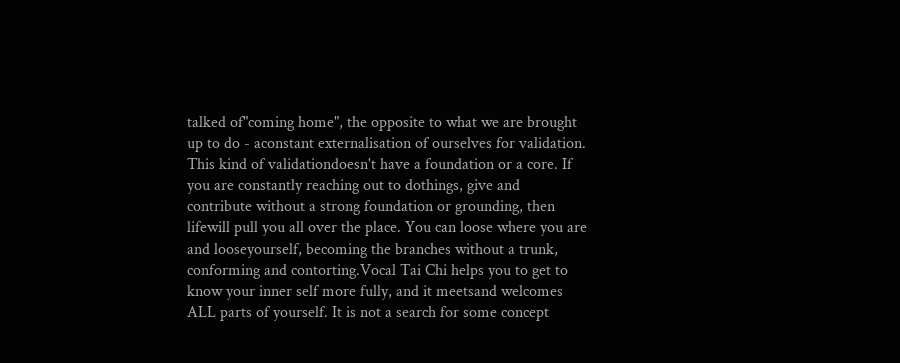talked of"coming home", the opposite to what we are brought up to do - aconstant externalisation of ourselves for validation. This kind of validationdoesn't have a foundation or a core. If you are constantly reaching out to dothings, give and contribute without a strong foundation or grounding, then lifewill pull you all over the place. You can loose where you are and looseyourself, becoming the branches without a trunk, conforming and contorting.Vocal Tai Chi helps you to get to know your inner self more fully, and it meetsand welcomes ALL parts of yourself. It is not a search for some concept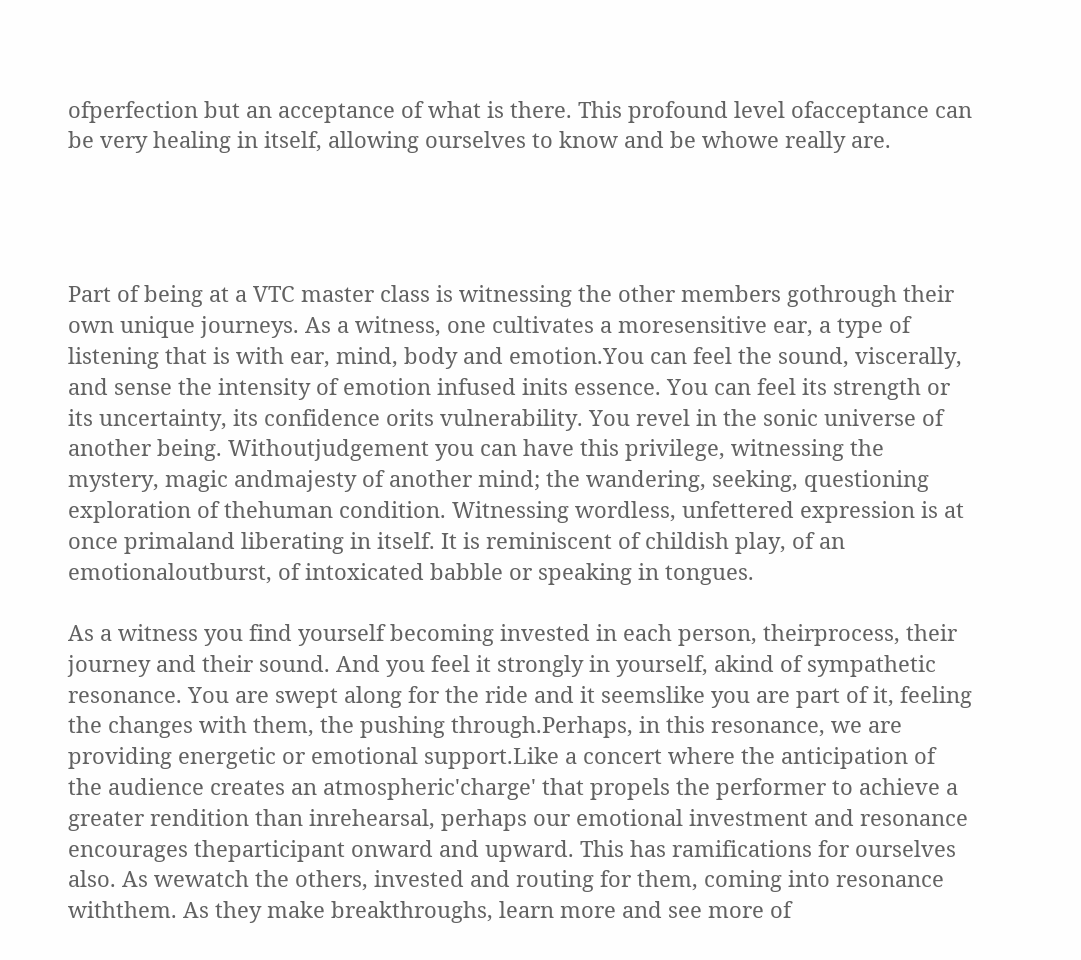ofperfection but an acceptance of what is there. This profound level ofacceptance can be very healing in itself, allowing ourselves to know and be whowe really are.




Part of being at a VTC master class is witnessing the other members gothrough their own unique journeys. As a witness, one cultivates a moresensitive ear, a type of listening that is with ear, mind, body and emotion.You can feel the sound, viscerally, and sense the intensity of emotion infused inits essence. You can feel its strength or its uncertainty, its confidence orits vulnerability. You revel in the sonic universe of another being. Withoutjudgement you can have this privilege, witnessing the mystery, magic andmajesty of another mind; the wandering, seeking, questioning exploration of thehuman condition. Witnessing wordless, unfettered expression is at once primaland liberating in itself. It is reminiscent of childish play, of an emotionaloutburst, of intoxicated babble or speaking in tongues.

As a witness you find yourself becoming invested in each person, theirprocess, their journey and their sound. And you feel it strongly in yourself, akind of sympathetic resonance. You are swept along for the ride and it seemslike you are part of it, feeling the changes with them, the pushing through.Perhaps, in this resonance, we are providing energetic or emotional support.Like a concert where the anticipation of the audience creates an atmospheric'charge' that propels the performer to achieve a greater rendition than inrehearsal, perhaps our emotional investment and resonance encourages theparticipant onward and upward. This has ramifications for ourselves also. As wewatch the others, invested and routing for them, coming into resonance withthem. As they make breakthroughs, learn more and see more of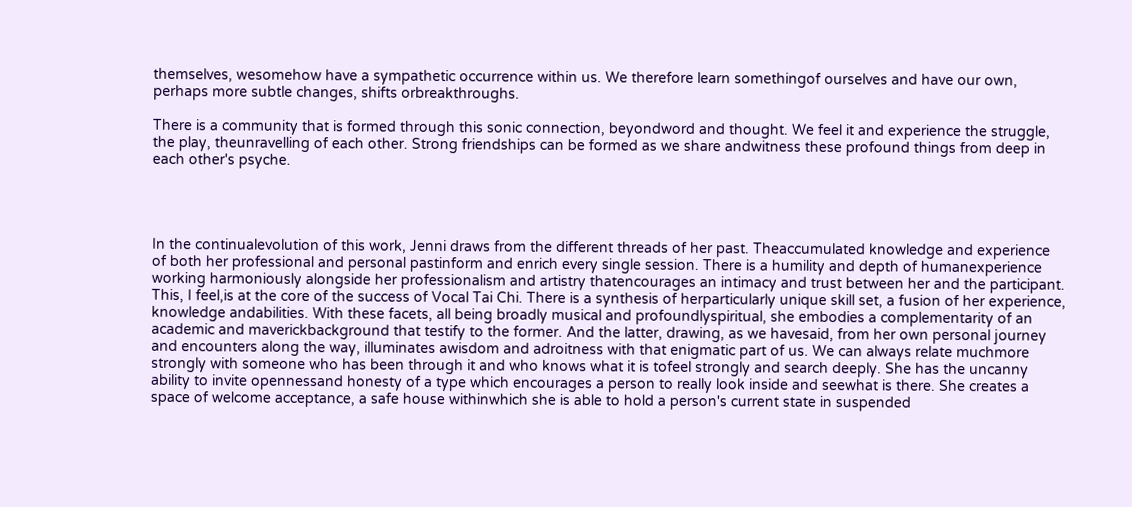themselves, wesomehow have a sympathetic occurrence within us. We therefore learn somethingof ourselves and have our own, perhaps more subtle changes, shifts orbreakthroughs.

There is a community that is formed through this sonic connection, beyondword and thought. We feel it and experience the struggle, the play, theunravelling of each other. Strong friendships can be formed as we share andwitness these profound things from deep in each other's psyche.




In the continualevolution of this work, Jenni draws from the different threads of her past. Theaccumulated knowledge and experience of both her professional and personal pastinform and enrich every single session. There is a humility and depth of humanexperience working harmoniously alongside her professionalism and artistry thatencourages an intimacy and trust between her and the participant. This, I feel,is at the core of the success of Vocal Tai Chi. There is a synthesis of herparticularly unique skill set, a fusion of her experience, knowledge andabilities. With these facets, all being broadly musical and profoundlyspiritual, she embodies a complementarity of an academic and maverickbackground that testify to the former. And the latter, drawing, as we havesaid, from her own personal journey and encounters along the way, illuminates awisdom and adroitness with that enigmatic part of us. We can always relate muchmore strongly with someone who has been through it and who knows what it is tofeel strongly and search deeply. She has the uncanny ability to invite opennessand honesty of a type which encourages a person to really look inside and seewhat is there. She creates a space of welcome acceptance, a safe house withinwhich she is able to hold a person's current state in suspended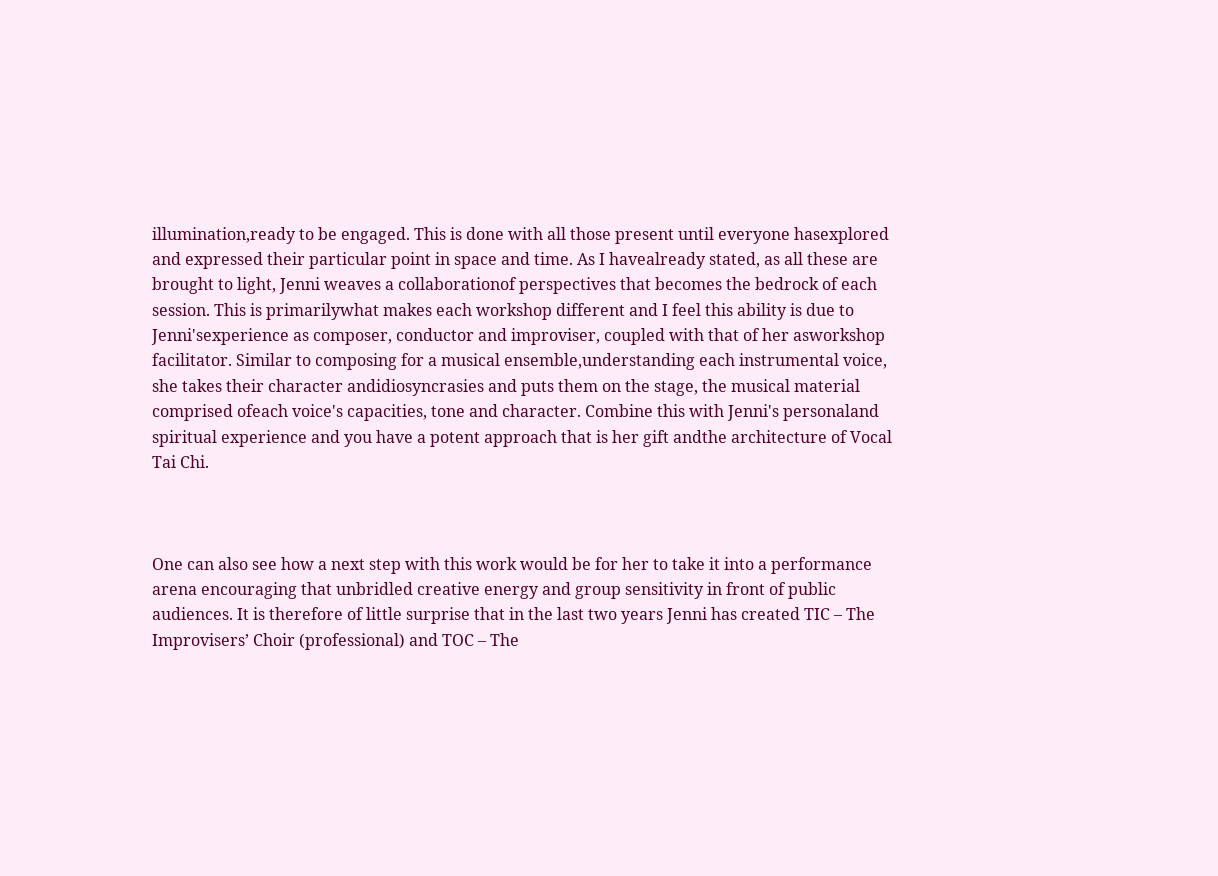illumination,ready to be engaged. This is done with all those present until everyone hasexplored and expressed their particular point in space and time. As I havealready stated, as all these are brought to light, Jenni weaves a collaborationof perspectives that becomes the bedrock of each session. This is primarilywhat makes each workshop different and I feel this ability is due to Jenni'sexperience as composer, conductor and improviser, coupled with that of her asworkshop facilitator. Similar to composing for a musical ensemble,understanding each instrumental voice, she takes their character andidiosyncrasies and puts them on the stage, the musical material comprised ofeach voice's capacities, tone and character. Combine this with Jenni's personaland spiritual experience and you have a potent approach that is her gift andthe architecture of Vocal Tai Chi.



One can also see how a next step with this work would be for her to take it into a performance arena encouraging that unbridled creative energy and group sensitivity in front of public audiences. It is therefore of little surprise that in the last two years Jenni has created TIC – The Improvisers’ Choir (professional) and TOC – The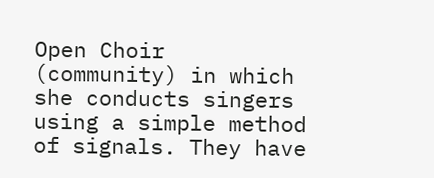Open Choir (community) in which she conducts singers using a simple method of signals. They have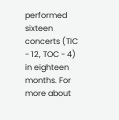performed sixteen concerts (TIC - 12, TOC - 4) in eighteen months. For more about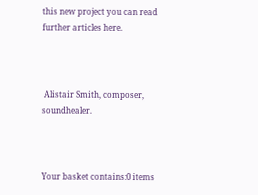this new project you can read further articles here.



 Alistair Smith, composer, soundhealer.



Your basket contains:0 items